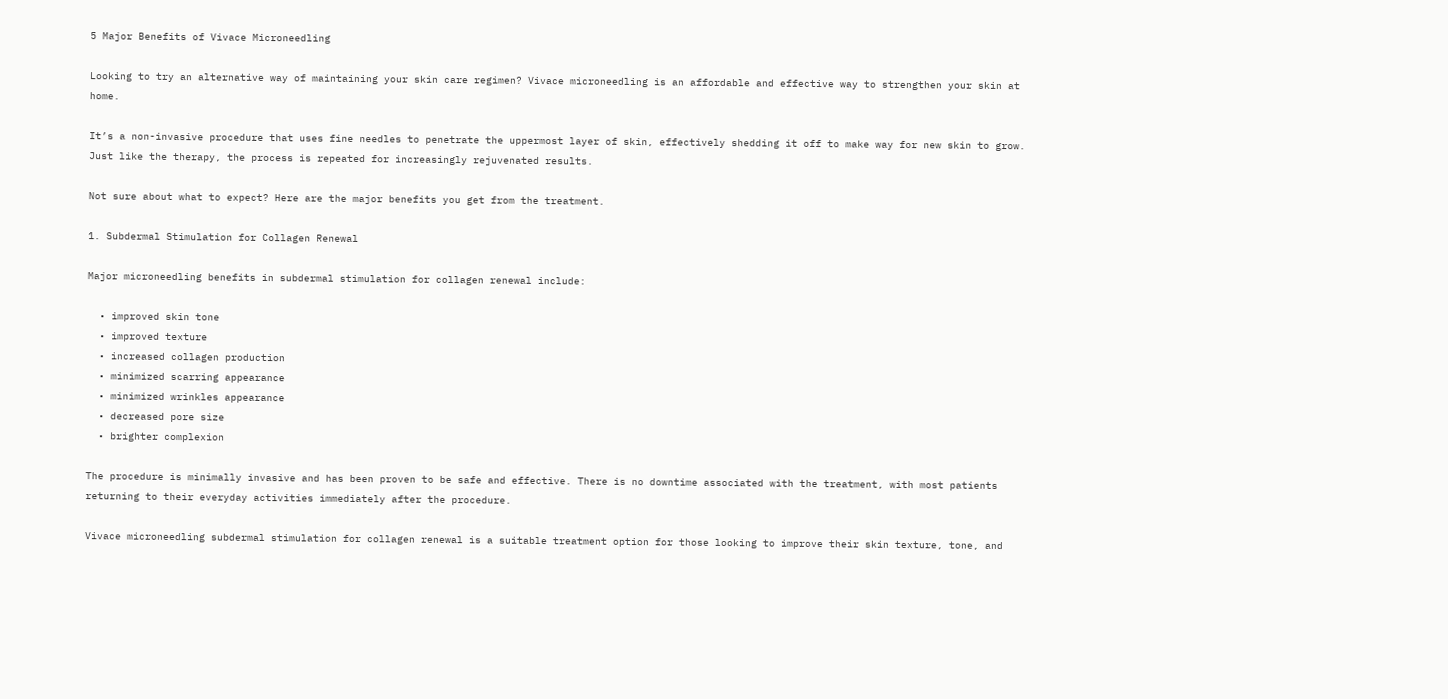5 Major Benefits of Vivace Microneedling

Looking to try an alternative way of maintaining your skin care regimen? Vivace microneedling is an affordable and effective way to strengthen your skin at home.

It’s a non-invasive procedure that uses fine needles to penetrate the uppermost layer of skin, effectively shedding it off to make way for new skin to grow. Just like the therapy, the process is repeated for increasingly rejuvenated results.

Not sure about what to expect? Here are the major benefits you get from the treatment.

1. Subdermal Stimulation for Collagen Renewal

Major microneedling benefits in subdermal stimulation for collagen renewal include:

  • improved skin tone
  • improved texture
  • increased collagen production
  • minimized scarring appearance
  • minimized wrinkles appearance
  • decreased pore size
  • brighter complexion

The procedure is minimally invasive and has been proven to be safe and effective. There is no downtime associated with the treatment, with most patients returning to their everyday activities immediately after the procedure.

Vivace microneedling subdermal stimulation for collagen renewal is a suitable treatment option for those looking to improve their skin texture, tone, and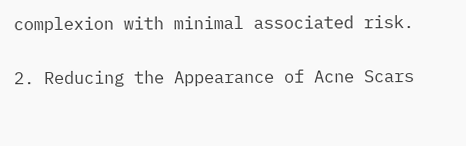complexion with minimal associated risk.

2. Reducing the Appearance of Acne Scars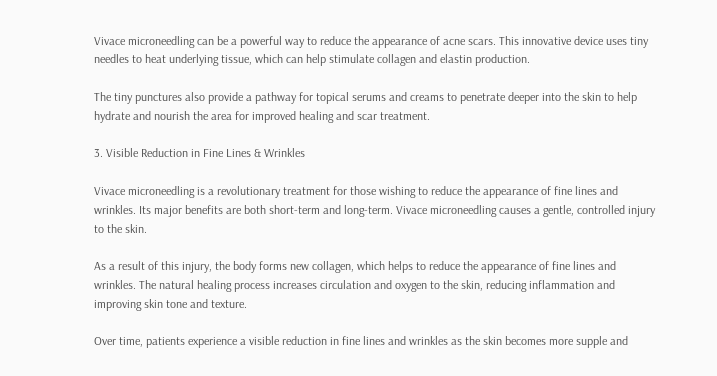Vivace microneedling can be a powerful way to reduce the appearance of acne scars. This innovative device uses tiny needles to heat underlying tissue, which can help stimulate collagen and elastin production.

The tiny punctures also provide a pathway for topical serums and creams to penetrate deeper into the skin to help hydrate and nourish the area for improved healing and scar treatment.

3. Visible Reduction in Fine Lines & Wrinkles

Vivace microneedling is a revolutionary treatment for those wishing to reduce the appearance of fine lines and wrinkles. Its major benefits are both short-term and long-term. Vivace microneedling causes a gentle, controlled injury to the skin.

As a result of this injury, the body forms new collagen, which helps to reduce the appearance of fine lines and wrinkles. The natural healing process increases circulation and oxygen to the skin, reducing inflammation and improving skin tone and texture.

Over time, patients experience a visible reduction in fine lines and wrinkles as the skin becomes more supple and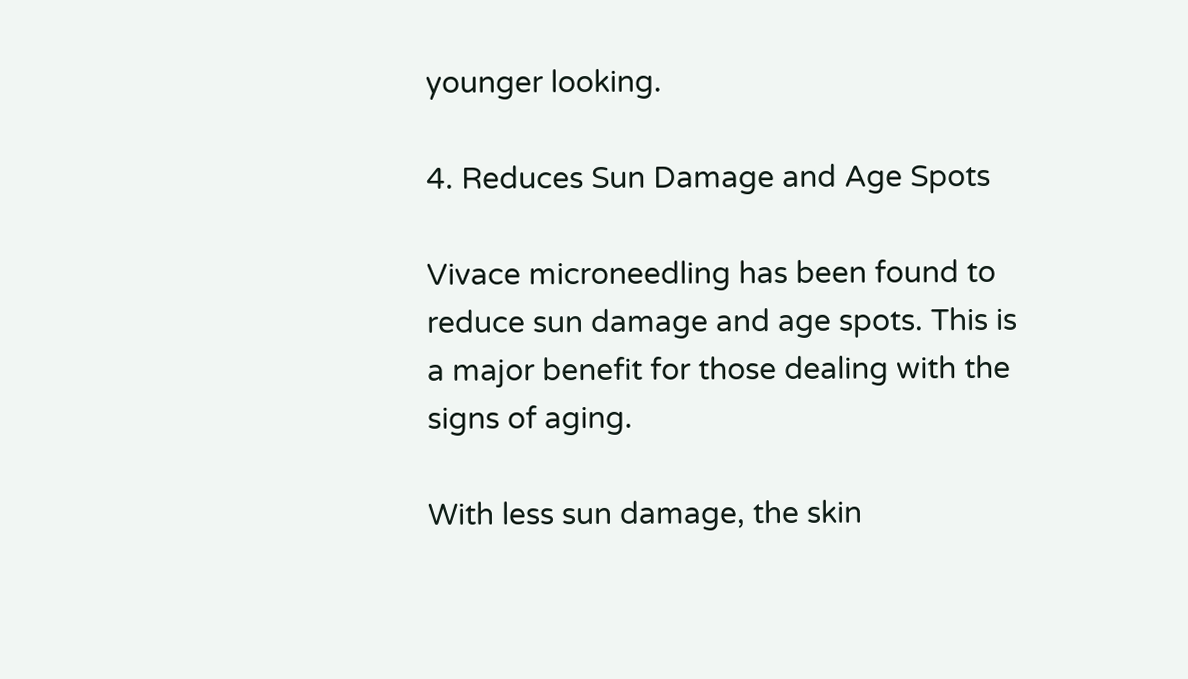younger looking.

4. Reduces Sun Damage and Age Spots

Vivace microneedling has been found to reduce sun damage and age spots. This is a major benefit for those dealing with the signs of aging.

With less sun damage, the skin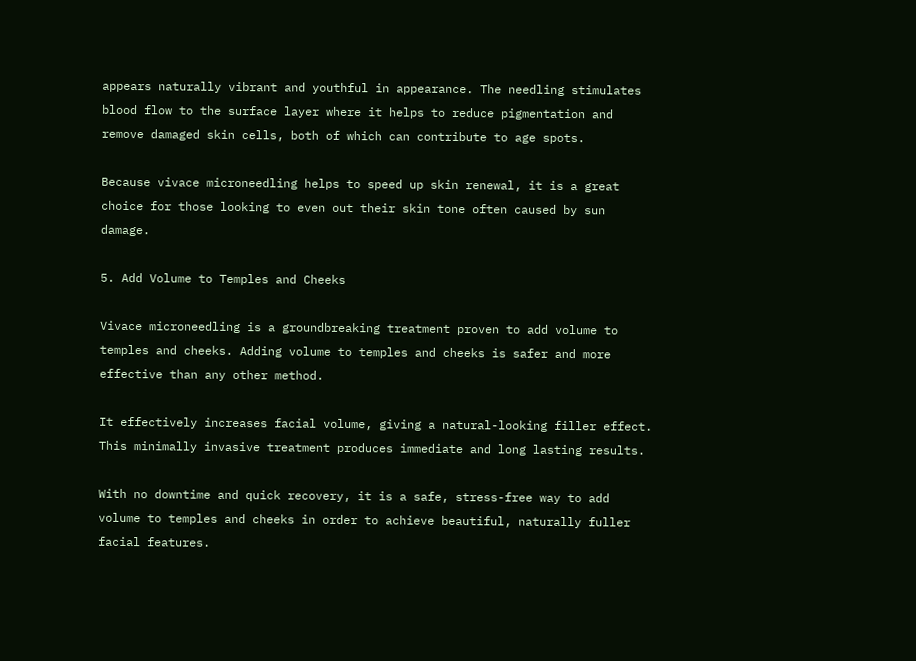appears naturally vibrant and youthful in appearance. The needling stimulates blood flow to the surface layer where it helps to reduce pigmentation and remove damaged skin cells, both of which can contribute to age spots.

Because vivace microneedling helps to speed up skin renewal, it is a great choice for those looking to even out their skin tone often caused by sun damage.

5. Add Volume to Temples and Cheeks

Vivace microneedling is a groundbreaking treatment proven to add volume to temples and cheeks. Adding volume to temples and cheeks is safer and more effective than any other method.

It effectively increases facial volume, giving a natural-looking filler effect. This minimally invasive treatment produces immediate and long lasting results.

With no downtime and quick recovery, it is a safe, stress-free way to add volume to temples and cheeks in order to achieve beautiful, naturally fuller facial features.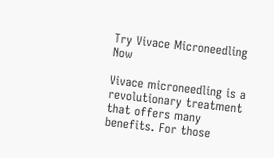Try Vivace Microneedling Now

Vivace microneedling is a revolutionary treatment that offers many benefits. For those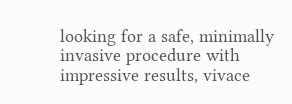looking for a safe, minimally invasive procedure with impressive results, vivace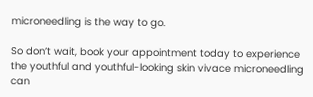microneedling is the way to go.

So don’t wait, book your appointment today to experience the youthful and youthful-looking skin vivace microneedling can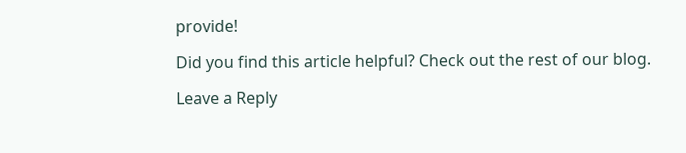provide!

Did you find this article helpful? Check out the rest of our blog.

Leave a Reply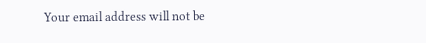Your email address will not be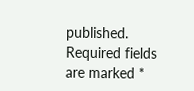published. Required fields are marked *